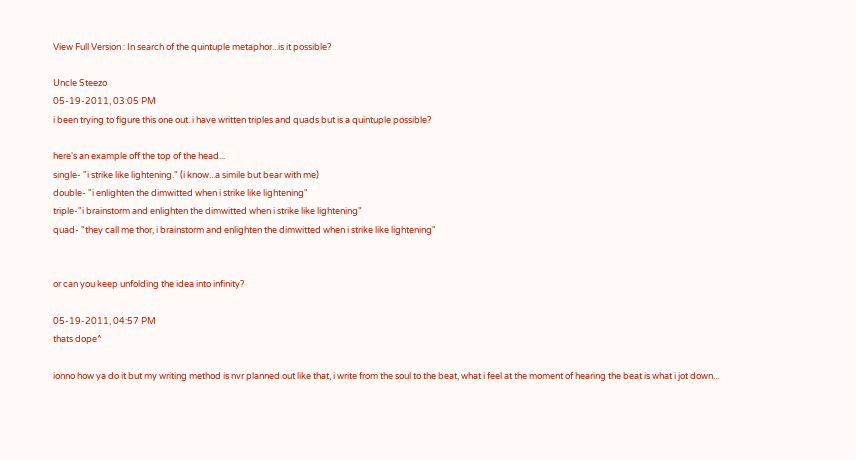View Full Version : In search of the quintuple metaphor...is it possible?

Uncle Steezo
05-19-2011, 03:05 PM
i been trying to figure this one out. i have written triples and quads but is a quintuple possible?

here's an example off the top of the head...
single- "i strike like lightening." (i know...a simile but bear with me)
double- "i enlighten the dimwitted when i strike like lightening"
triple-"i brainstorm and enlighten the dimwitted when i strike like lightening"
quad- "they call me thor, i brainstorm and enlighten the dimwitted when i strike like lightening"


or can you keep unfolding the idea into infinity?

05-19-2011, 04:57 PM
thats dope^

ionno how ya do it but my writing method is nvr planned out like that, i write from the soul to the beat, what i feel at the moment of hearing the beat is what i jot down...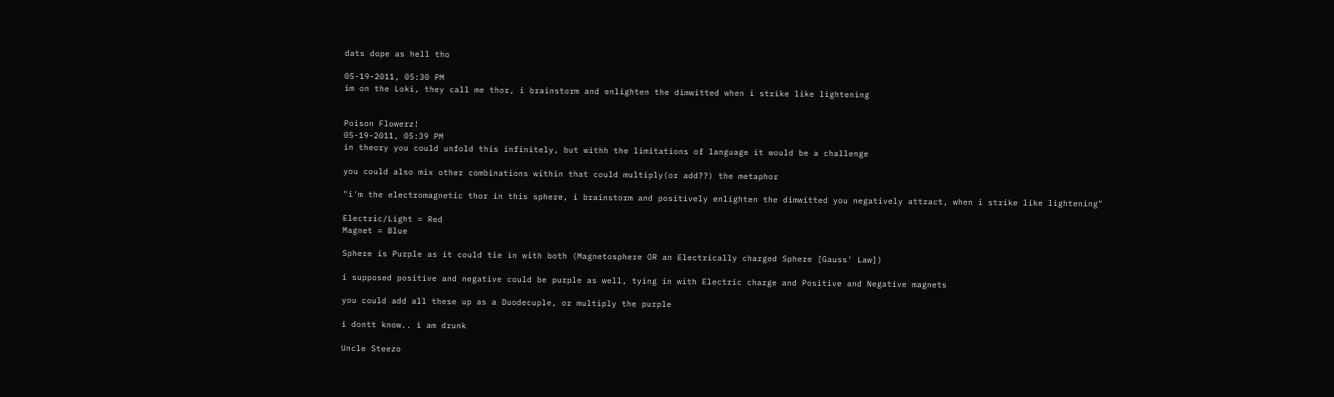dats dope as hell tho

05-19-2011, 05:30 PM
im on the Loki, they call me thor, i brainstorm and enlighten the dimwitted when i strike like lightening


Poison Flowerz!
05-19-2011, 05:39 PM
in theory you could unfold this infinitely, but withh the limitations of language it would be a challenge

you could also mix other combinations within that could multiply(or add??) the metaphor

"i'm the electromagnetic thor in this sphere, i brainstorm and positively enlighten the dimwitted you negatively attract, when i strike like lightening"

Electric/Light = Red
Magnet = Blue

Sphere is Purple as it could tie in with both (Magnetosphere OR an Electrically charged Sphere [Gauss' Law])

i supposed positive and negative could be purple as well, tying in with Electric charge and Positive and Negative magnets

you could add all these up as a Duodecuple, or multiply the purple

i dontt know.. i am drunk

Uncle Steezo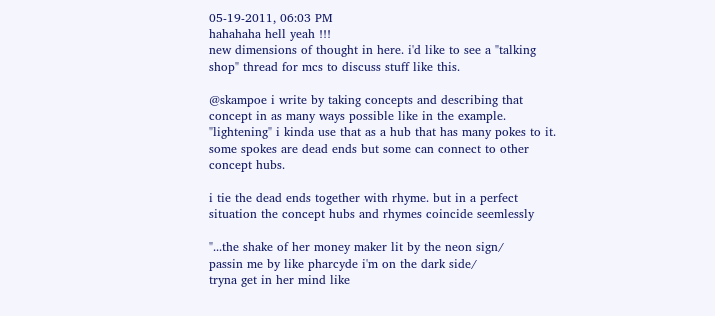05-19-2011, 06:03 PM
hahahaha hell yeah !!!
new dimensions of thought in here. i'd like to see a "talking shop" thread for mcs to discuss stuff like this.

@skampoe i write by taking concepts and describing that concept in as many ways possible like in the example. "lightening" i kinda use that as a hub that has many pokes to it. some spokes are dead ends but some can connect to other concept hubs.

i tie the dead ends together with rhyme. but in a perfect situation the concept hubs and rhymes coincide seemlessly

"...the shake of her money maker lit by the neon sign/
passin me by like pharcyde i'm on the dark side/
tryna get in her mind like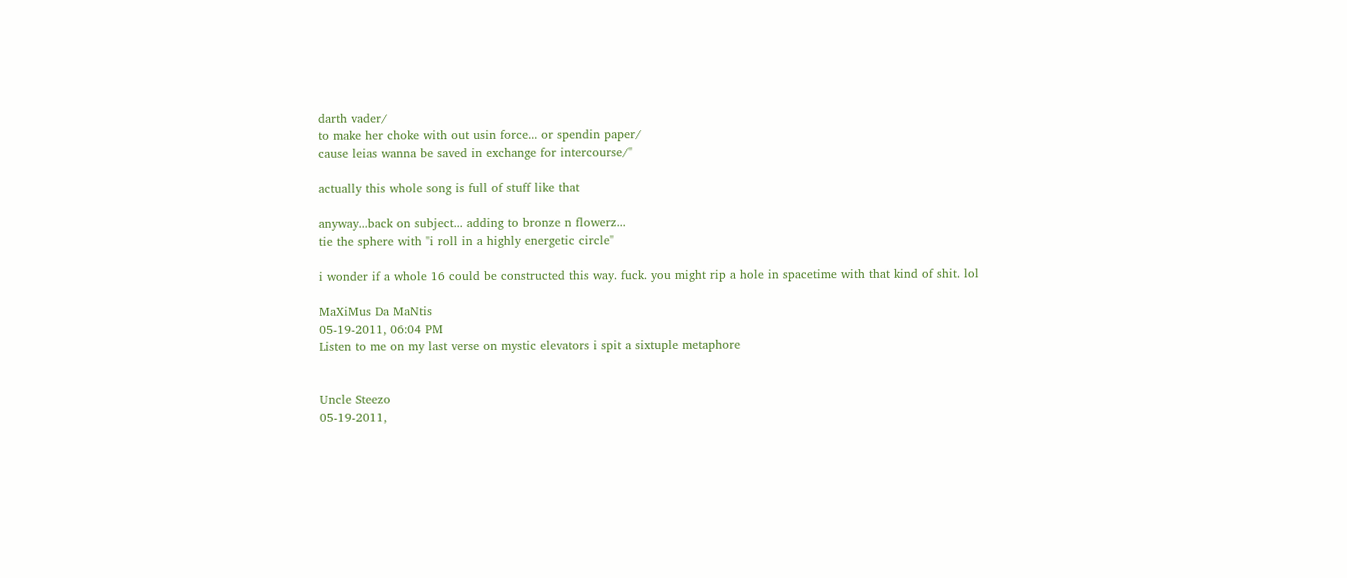darth vader/
to make her choke with out usin force... or spendin paper/
cause leias wanna be saved in exchange for intercourse/"

actually this whole song is full of stuff like that

anyway...back on subject... adding to bronze n flowerz...
tie the sphere with "i roll in a highly energetic circle"

i wonder if a whole 16 could be constructed this way. fuck. you might rip a hole in spacetime with that kind of shit. lol

MaXiMus Da MaNtis
05-19-2011, 06:04 PM
Listen to me on my last verse on mystic elevators i spit a sixtuple metaphore


Uncle Steezo
05-19-2011,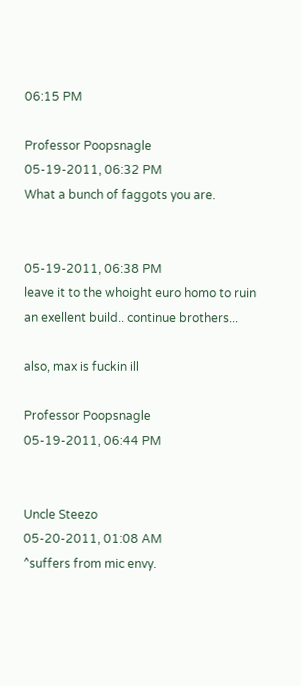06:15 PM

Professor Poopsnagle
05-19-2011, 06:32 PM
What a bunch of faggots you are.


05-19-2011, 06:38 PM
leave it to the whoight euro homo to ruin an exellent build.. continue brothers...

also, max is fuckin ill

Professor Poopsnagle
05-19-2011, 06:44 PM


Uncle Steezo
05-20-2011, 01:08 AM
^suffers from mic envy.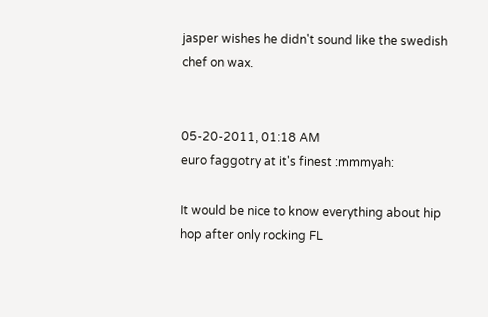jasper wishes he didn't sound like the swedish chef on wax.


05-20-2011, 01:18 AM
euro faggotry at it's finest :mmmyah:

It would be nice to know everything about hip hop after only rocking FL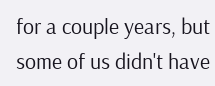for a couple years, but some of us didn't have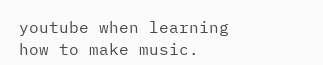youtube when learning how to make music.